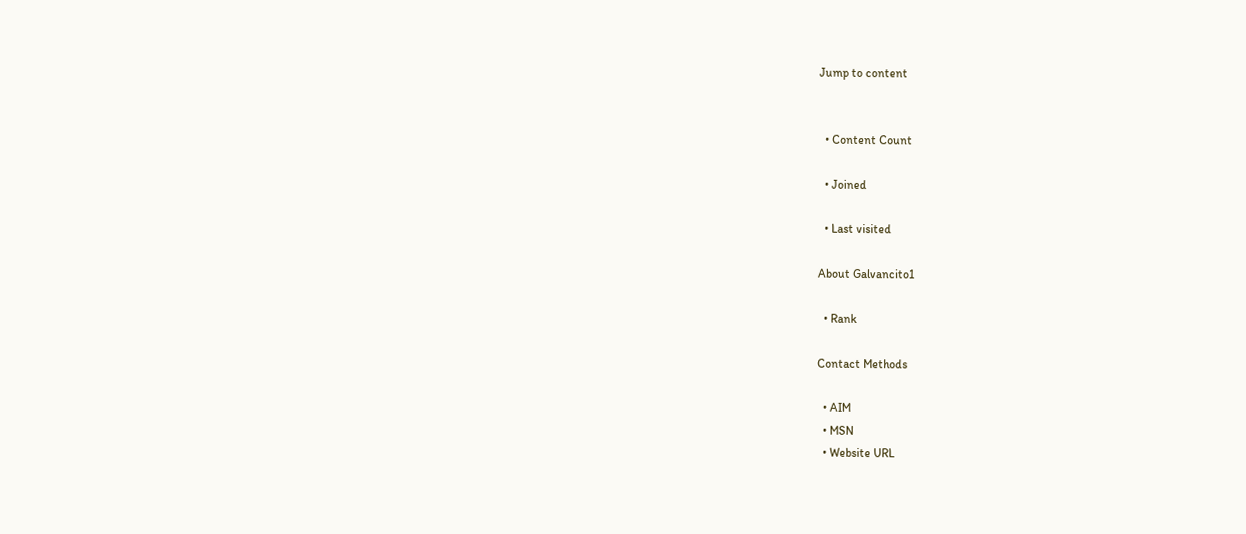Jump to content


  • Content Count

  • Joined

  • Last visited

About Galvancito1

  • Rank

Contact Methods

  • AIM
  • MSN
  • Website URL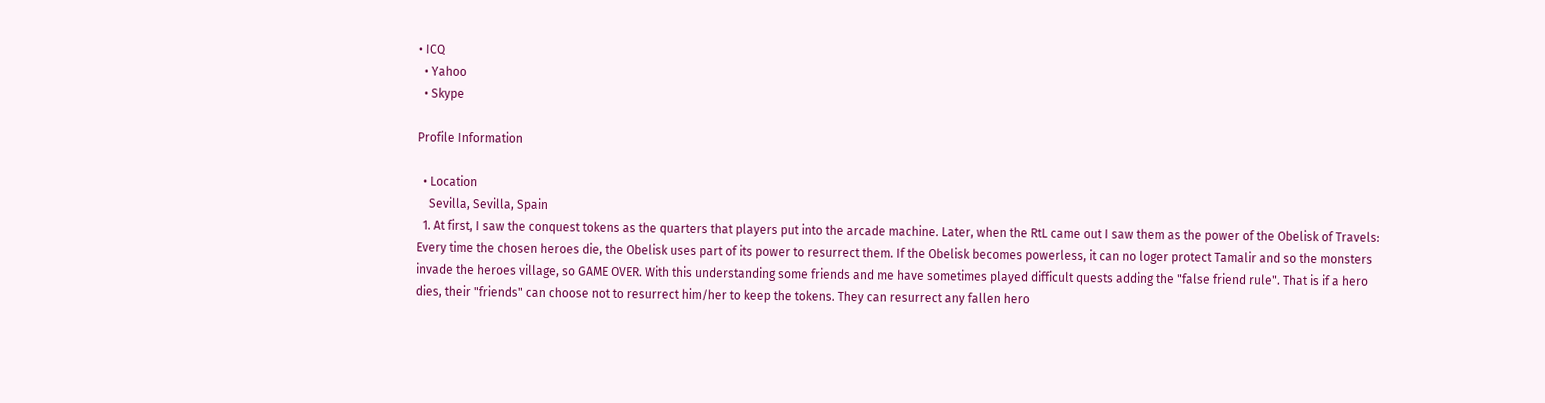• ICQ
  • Yahoo
  • Skype

Profile Information

  • Location
    Sevilla, Sevilla, Spain
  1. At first, I saw the conquest tokens as the quarters that players put into the arcade machine. Later, when the RtL came out I saw them as the power of the Obelisk of Travels: Every time the chosen heroes die, the Obelisk uses part of its power to resurrect them. If the Obelisk becomes powerless, it can no loger protect Tamalir and so the monsters invade the heroes village, so GAME OVER. With this understanding some friends and me have sometimes played difficult quests adding the "false friend rule". That is if a hero dies, their "friends" can choose not to resurrect him/her to keep the tokens. They can resurrect any fallen hero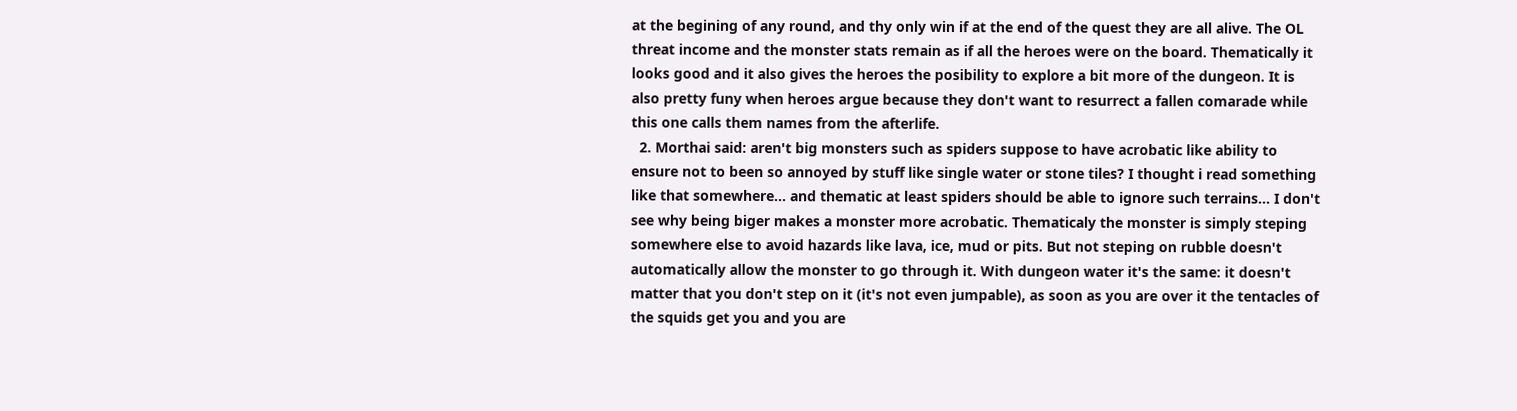at the begining of any round, and thy only win if at the end of the quest they are all alive. The OL threat income and the monster stats remain as if all the heroes were on the board. Thematically it looks good and it also gives the heroes the posibility to explore a bit more of the dungeon. It is also pretty funy when heroes argue because they don't want to resurrect a fallen comarade while this one calls them names from the afterlife.
  2. Morthai said: aren't big monsters such as spiders suppose to have acrobatic like ability to ensure not to been so annoyed by stuff like single water or stone tiles? I thought i read something like that somewhere... and thematic at least spiders should be able to ignore such terrains... I don't see why being biger makes a monster more acrobatic. Thematicaly the monster is simply steping somewhere else to avoid hazards like lava, ice, mud or pits. But not steping on rubble doesn't automatically allow the monster to go through it. With dungeon water it's the same: it doesn't matter that you don't step on it (it's not even jumpable), as soon as you are over it the tentacles of the squids get you and you are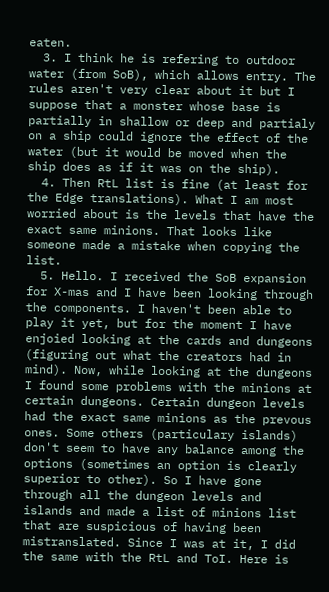eaten.
  3. I think he is refering to outdoor water (from SoB), which allows entry. The rules aren't very clear about it but I suppose that a monster whose base is partially in shallow or deep and partialy on a ship could ignore the effect of the water (but it would be moved when the ship does as if it was on the ship).
  4. Then RtL list is fine (at least for the Edge translations). What I am most worried about is the levels that have the exact same minions. That looks like someone made a mistake when copying the list.
  5. Hello. I received the SoB expansion for X-mas and I have been looking through the components. I haven't been able to play it yet, but for the moment I have enjoied looking at the cards and dungeons (figuring out what the creators had in mind). Now, while looking at the dungeons I found some problems with the minions at certain dungeons. Certain dungeon levels had the exact same minions as the prevous ones. Some others (particulary islands) don't seem to have any balance among the options (sometimes an option is clearly superior to other). So I have gone through all the dungeon levels and islands and made a list of minions list that are suspicious of having been mistranslated. Since I was at it, I did the same with the RtL and ToI. Here is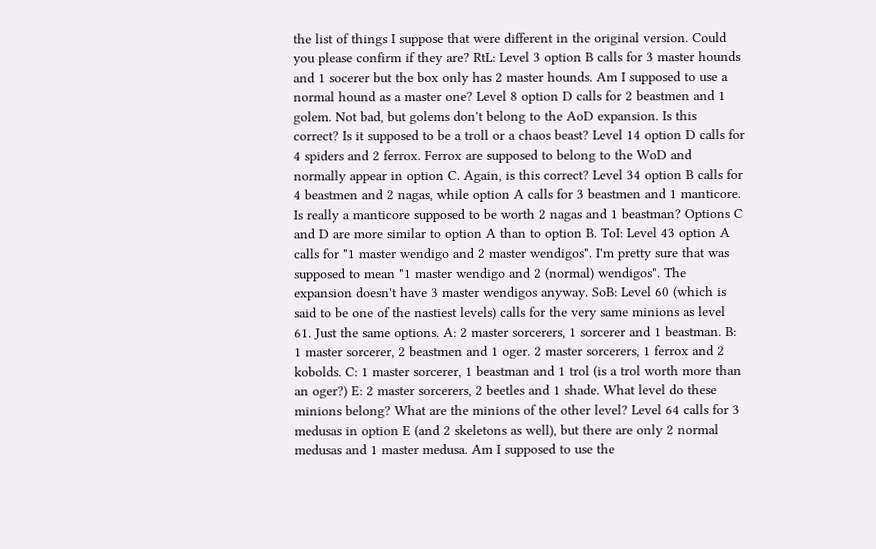the list of things I suppose that were different in the original version. Could you please confirm if they are? RtL: Level 3 option B calls for 3 master hounds and 1 socerer but the box only has 2 master hounds. Am I supposed to use a normal hound as a master one? Level 8 option D calls for 2 beastmen and 1 golem. Not bad, but golems don't belong to the AoD expansion. Is this correct? Is it supposed to be a troll or a chaos beast? Level 14 option D calls for 4 spiders and 2 ferrox. Ferrox are supposed to belong to the WoD and normally appear in option C. Again, is this correct? Level 34 option B calls for 4 beastmen and 2 nagas, while option A calls for 3 beastmen and 1 manticore. Is really a manticore supposed to be worth 2 nagas and 1 beastman? Options C and D are more similar to option A than to option B. ToI: Level 43 option A calls for "1 master wendigo and 2 master wendigos". I'm pretty sure that was supposed to mean "1 master wendigo and 2 (normal) wendigos". The expansion doesn't have 3 master wendigos anyway. SoB: Level 60 (which is said to be one of the nastiest levels) calls for the very same minions as level 61. Just the same options. A: 2 master sorcerers, 1 sorcerer and 1 beastman. B: 1 master sorcerer, 2 beastmen and 1 oger. 2 master sorcerers, 1 ferrox and 2 kobolds. C: 1 master sorcerer, 1 beastman and 1 trol (is a trol worth more than an oger?) E: 2 master sorcerers, 2 beetles and 1 shade. What level do these minions belong? What are the minions of the other level? Level 64 calls for 3 medusas in option E (and 2 skeletons as well), but there are only 2 normal medusas and 1 master medusa. Am I supposed to use the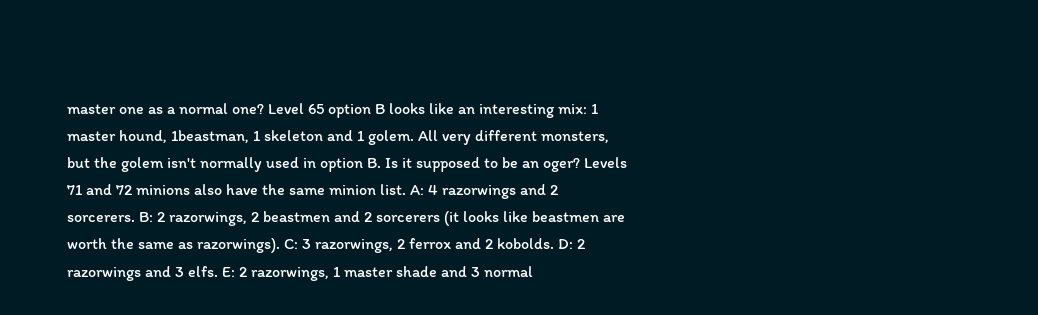master one as a normal one? Level 65 option B looks like an interesting mix: 1 master hound, 1beastman, 1 skeleton and 1 golem. All very different monsters, but the golem isn't normally used in option B. Is it supposed to be an oger? Levels 71 and 72 minions also have the same minion list. A: 4 razorwings and 2 sorcerers. B: 2 razorwings, 2 beastmen and 2 sorcerers (it looks like beastmen are worth the same as razorwings). C: 3 razorwings, 2 ferrox and 2 kobolds. D: 2 razorwings and 3 elfs. E: 2 razorwings, 1 master shade and 3 normal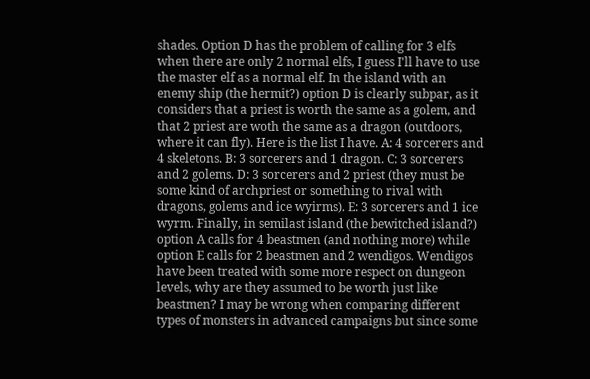shades. Option D has the problem of calling for 3 elfs when there are only 2 normal elfs, I guess I'll have to use the master elf as a normal elf. In the island with an enemy ship (the hermit?) option D is clearly subpar, as it considers that a priest is worth the same as a golem, and that 2 priest are woth the same as a dragon (outdoors, where it can fly). Here is the list I have. A: 4 sorcerers and 4 skeletons. B: 3 sorcerers and 1 dragon. C: 3 sorcerers and 2 golems. D: 3 sorcerers and 2 priest (they must be some kind of archpriest or something to rival with dragons, golems and ice wyirms). E: 3 sorcerers and 1 ice wyrm. Finally, in semilast island (the bewitched island?) option A calls for 4 beastmen (and nothing more) while option E calls for 2 beastmen and 2 wendigos. Wendigos have been treated with some more respect on dungeon levels, why are they assumed to be worth just like beastmen? I may be wrong when comparing different types of monsters in advanced campaigns but since some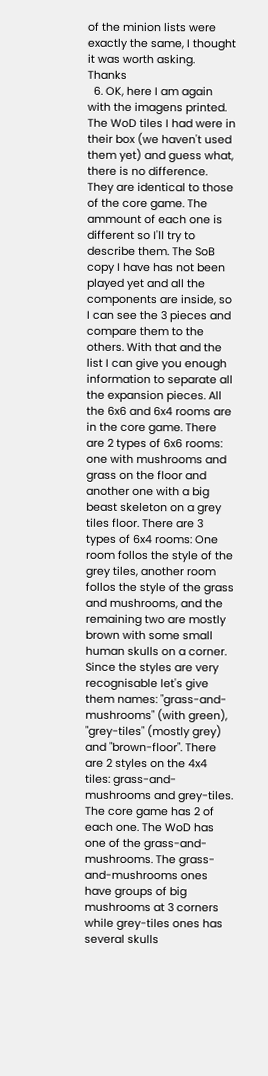of the minion lists were exactly the same, I thought it was worth asking. Thanks
  6. OK, here I am again with the imagens printed. The WoD tiles I had were in their box (we haven't used them yet) and guess what, there is no difference. They are identical to those of the core game. The ammount of each one is different so I'll try to describe them. The SoB copy I have has not been played yet and all the components are inside, so I can see the 3 pieces and compare them to the others. With that and the list I can give you enough information to separate all the expansion pieces. All the 6x6 and 6x4 rooms are in the core game. There are 2 types of 6x6 rooms: one with mushrooms and grass on the floor and another one with a big beast skeleton on a grey tiles floor. There are 3 types of 6x4 rooms: One room follos the style of the grey tiles, another room follos the style of the grass and mushrooms, and the remaining two are mostly brown with some small human skulls on a corner. Since the styles are very recognisable let's give them names: "grass-and-mushrooms" (with green), "grey-tiles" (mostly grey) and "brown-floor". There are 2 styles on the 4x4 tiles: grass-and-mushrooms and grey-tiles. The core game has 2 of each one. The WoD has one of the grass-and-mushrooms. The grass-and-mushrooms ones have groups of big mushrooms at 3 corners while grey-tiles ones has several skulls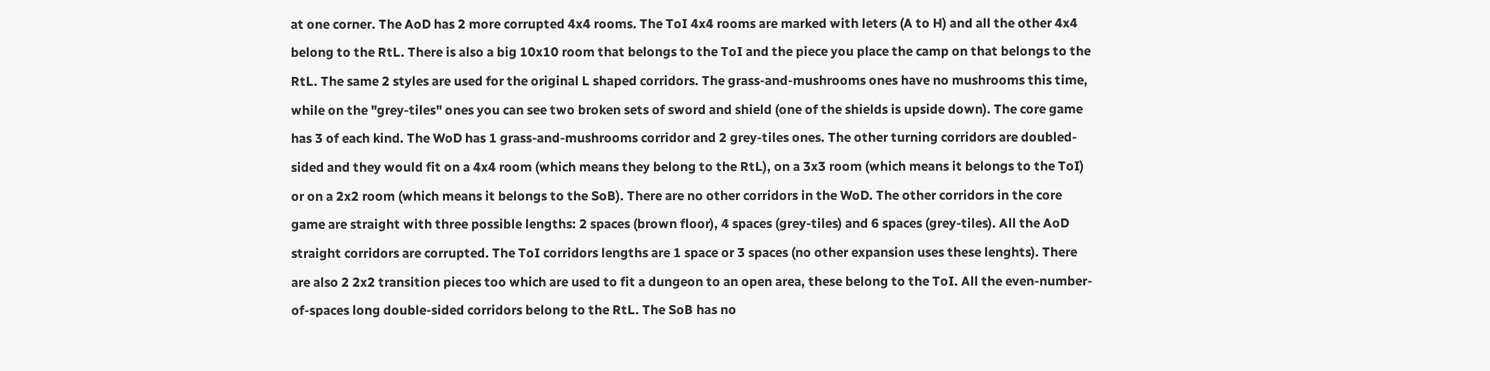at one corner. The AoD has 2 more corrupted 4x4 rooms. The ToI 4x4 rooms are marked with leters (A to H) and all the other 4x4 belong to the RtL. There is also a big 10x10 room that belongs to the ToI and the piece you place the camp on that belongs to the RtL. The same 2 styles are used for the original L shaped corridors. The grass-and-mushrooms ones have no mushrooms this time, while on the "grey-tiles" ones you can see two broken sets of sword and shield (one of the shields is upside down). The core game has 3 of each kind. The WoD has 1 grass-and-mushrooms corridor and 2 grey-tiles ones. The other turning corridors are doubled-sided and they would fit on a 4x4 room (which means they belong to the RtL), on a 3x3 room (which means it belongs to the ToI) or on a 2x2 room (which means it belongs to the SoB). There are no other corridors in the WoD. The other corridors in the core game are straight with three possible lengths: 2 spaces (brown floor), 4 spaces (grey-tiles) and 6 spaces (grey-tiles). All the AoD straight corridors are corrupted. The ToI corridors lengths are 1 space or 3 spaces (no other expansion uses these lenghts). There are also 2 2x2 transition pieces too which are used to fit a dungeon to an open area, these belong to the ToI. All the even-number-of-spaces long double-sided corridors belong to the RtL. The SoB has no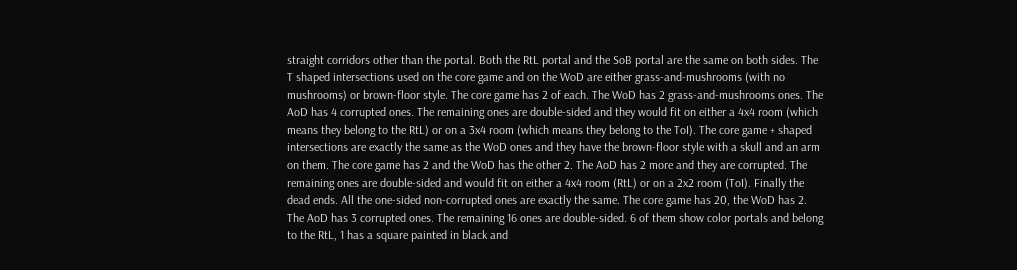straight corridors other than the portal. Both the RtL portal and the SoB portal are the same on both sides. The T shaped intersections used on the core game and on the WoD are either grass-and-mushrooms (with no mushrooms) or brown-floor style. The core game has 2 of each. The WoD has 2 grass-and-mushrooms ones. The AoD has 4 corrupted ones. The remaining ones are double-sided and they would fit on either a 4x4 room (which means they belong to the RtL) or on a 3x4 room (which means they belong to the ToI). The core game + shaped intersections are exactly the same as the WoD ones and they have the brown-floor style with a skull and an arm on them. The core game has 2 and the WoD has the other 2. The AoD has 2 more and they are corrupted. The remaining ones are double-sided and would fit on either a 4x4 room (RtL) or on a 2x2 room (ToI). Finally the dead ends. All the one-sided non-corrupted ones are exactly the same. The core game has 20, the WoD has 2. The AoD has 3 corrupted ones. The remaining 16 ones are double-sided. 6 of them show color portals and belong to the RtL, 1 has a square painted in black and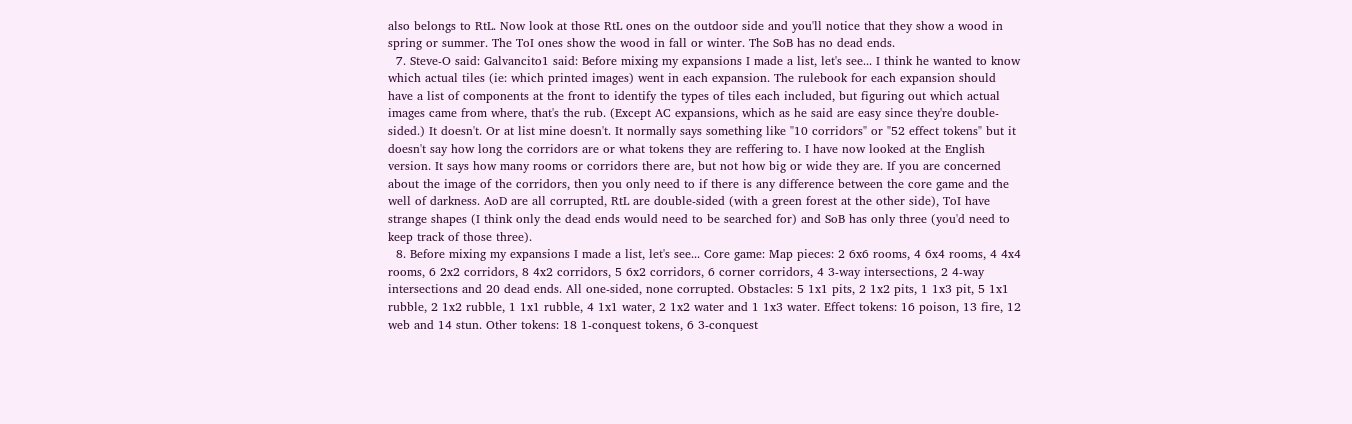also belongs to RtL. Now look at those RtL ones on the outdoor side and you'll notice that they show a wood in spring or summer. The ToI ones show the wood in fall or winter. The SoB has no dead ends.
  7. Steve-O said: Galvancito1 said: Before mixing my expansions I made a list, let's see... I think he wanted to know which actual tiles (ie: which printed images) went in each expansion. The rulebook for each expansion should have a list of components at the front to identify the types of tiles each included, but figuring out which actual images came from where, that's the rub. (Except AC expansions, which as he said are easy since they're double-sided.) It doesn't. Or at list mine doesn't. It normally says something like "10 corridors" or "52 effect tokens" but it doesn't say how long the corridors are or what tokens they are reffering to. I have now looked at the English version. It says how many rooms or corridors there are, but not how big or wide they are. If you are concerned about the image of the corridors, then you only need to if there is any difference between the core game and the well of darkness. AoD are all corrupted, RtL are double-sided (with a green forest at the other side), ToI have strange shapes (I think only the dead ends would need to be searched for) and SoB has only three (you'd need to keep track of those three).
  8. Before mixing my expansions I made a list, let's see... Core game: Map pieces: 2 6x6 rooms, 4 6x4 rooms, 4 4x4 rooms, 6 2x2 corridors, 8 4x2 corridors, 5 6x2 corridors, 6 corner corridors, 4 3-way intersections, 2 4-way intersections and 20 dead ends. All one-sided, none corrupted. Obstacles: 5 1x1 pits, 2 1x2 pits, 1 1x3 pit, 5 1x1 rubble, 2 1x2 rubble, 1 1x1 rubble, 4 1x1 water, 2 1x2 water and 1 1x3 water. Effect tokens: 16 poison, 13 fire, 12 web and 14 stun. Other tokens: 18 1-conquest tokens, 6 3-conquest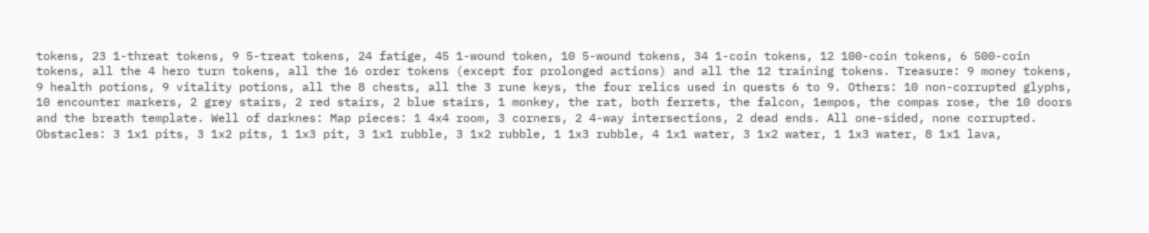tokens, 23 1-threat tokens, 9 5-treat tokens, 24 fatige, 45 1-wound token, 10 5-wound tokens, 34 1-coin tokens, 12 100-coin tokens, 6 500-coin tokens, all the 4 hero turn tokens, all the 16 order tokens (except for prolonged actions) and all the 12 training tokens. Treasure: 9 money tokens, 9 health potions, 9 vitality potions, all the 8 chests, all the 3 rune keys, the four relics used in quests 6 to 9. Others: 10 non-corrupted glyphs, 10 encounter markers, 2 grey stairs, 2 red stairs, 2 blue stairs, 1 monkey, the rat, both ferrets, the falcon, 1empos, the compas rose, the 10 doors and the breath template. Well of darknes: Map pieces: 1 4x4 room, 3 corners, 2 4-way intersections, 2 dead ends. All one-sided, none corrupted. Obstacles: 3 1x1 pits, 3 1x2 pits, 1 1x3 pit, 3 1x1 rubble, 3 1x2 rubble, 1 1x3 rubble, 4 1x1 water, 3 1x2 water, 1 1x3 water, 8 1x1 lava,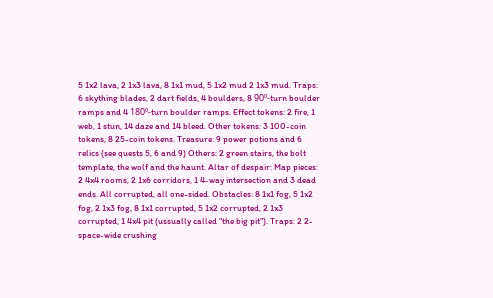5 1x2 lava, 2 1x3 lava, 8 1x1 mud, 5 1x2 mud 2 1x3 mud. Traps: 6 skything blades, 2 dart fields, 4 boulders, 8 90º-turn boulder ramps and 4 180º-turn boulder ramps. Effect tokens: 2 fire, 1 web, 1 stun, 14 daze and 14 bleed. Other tokens: 3 100-coin tokens, 8 25-coin tokens. Treasure: 9 power potions and 6 relics (see quests 5, 6 and 9) Others: 2 green stairs, the bolt template, the wolf and the haunt. Altar of despair: Map pieces: 2 4x4 rooms, 2 1x6 corridors, 1 4-way intersection and 3 dead ends. All corrupted, all one-sided. Obstacles: 8 1x1 fog, 5 1x2 fog, 2 1x3 fog, 8 1x1 corrupted, 5 1x2 corrupted, 2 1x3 corrupted, 1 4x4 pit (ussually called "the big pit"). Traps: 2 2-space-wide crushing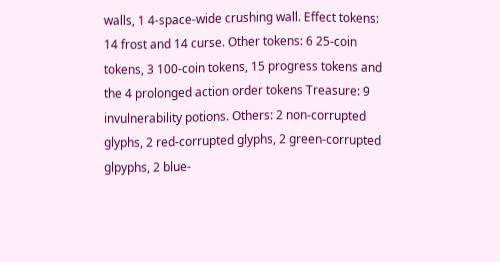walls, 1 4-space-wide crushing wall. Effect tokens: 14 frost and 14 curse. Other tokens: 6 25-coin tokens, 3 100-coin tokens, 15 progress tokens and the 4 prolonged action order tokens Treasure: 9 invulnerability potions. Others: 2 non-corrupted glyphs, 2 red-corrupted glyphs, 2 green-corrupted glpyphs, 2 blue-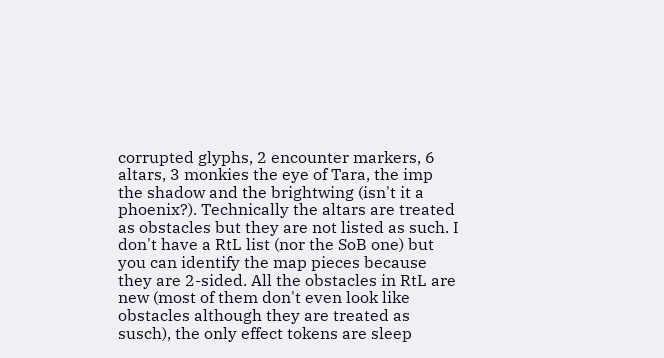corrupted glyphs, 2 encounter markers, 6 altars, 3 monkies the eye of Tara, the imp the shadow and the brightwing (isn't it a phoenix?). Technically the altars are treated as obstacles but they are not listed as such. I don't have a RtL list (nor the SoB one) but you can identify the map pieces because they are 2-sided. All the obstacles in RtL are new (most of them don't even look like obstacles although they are treated as susch), the only effect tokens are sleep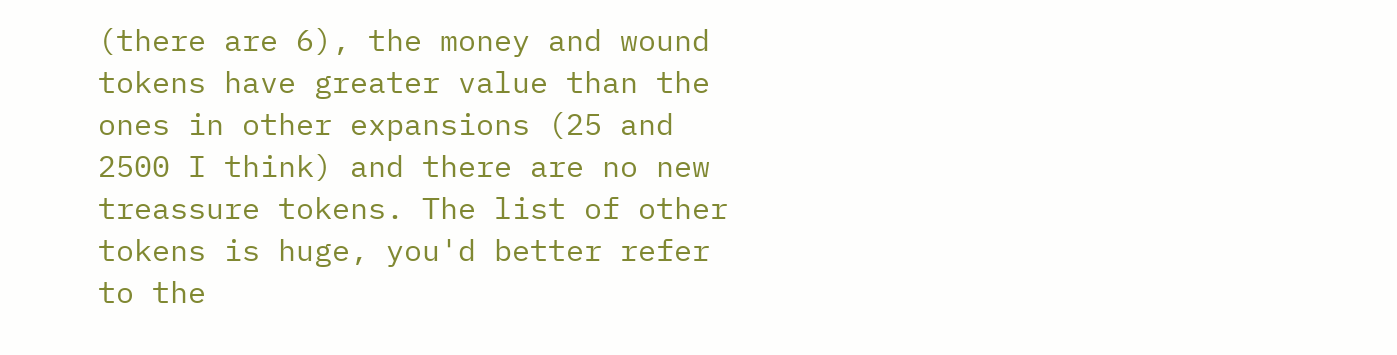(there are 6), the money and wound tokens have greater value than the ones in other expansions (25 and 2500 I think) and there are no new treassure tokens. The list of other tokens is huge, you'd better refer to the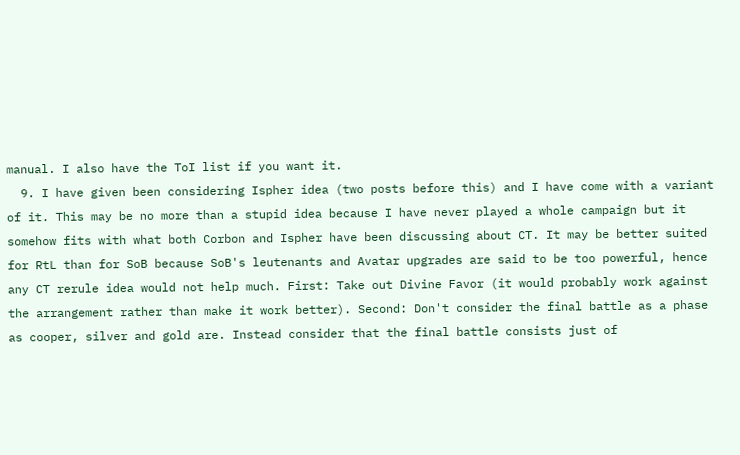manual. I also have the ToI list if you want it.
  9. I have given been considering Ispher idea (two posts before this) and I have come with a variant of it. This may be no more than a stupid idea because I have never played a whole campaign but it somehow fits with what both Corbon and Ispher have been discussing about CT. It may be better suited for RtL than for SoB because SoB's leutenants and Avatar upgrades are said to be too powerful, hence any CT rerule idea would not help much. First: Take out Divine Favor (it would probably work against the arrangement rather than make it work better). Second: Don't consider the final battle as a phase as cooper, silver and gold are. Instead consider that the final battle consists just of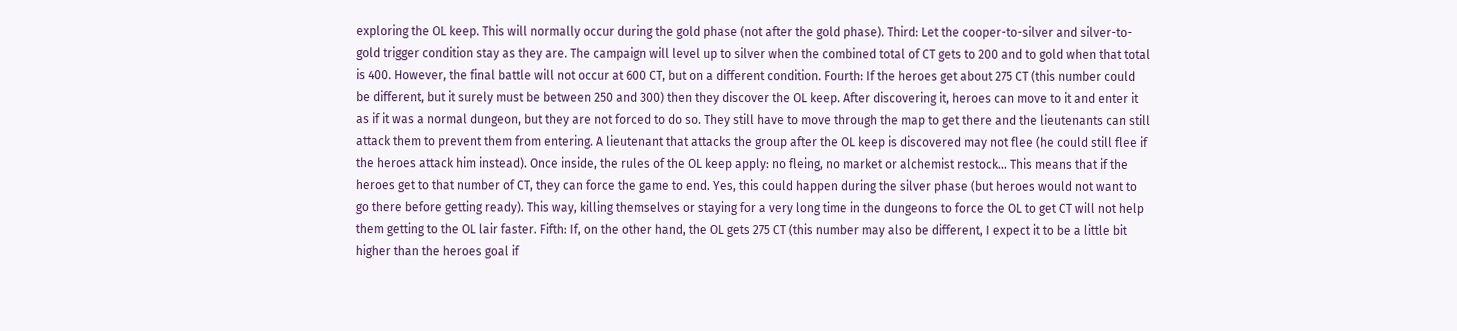exploring the OL keep. This will normally occur during the gold phase (not after the gold phase). Third: Let the cooper-to-silver and silver-to-gold trigger condition stay as they are. The campaign will level up to silver when the combined total of CT gets to 200 and to gold when that total is 400. However, the final battle will not occur at 600 CT, but on a different condition. Fourth: If the heroes get about 275 CT (this number could be different, but it surely must be between 250 and 300) then they discover the OL keep. After discovering it, heroes can move to it and enter it as if it was a normal dungeon, but they are not forced to do so. They still have to move through the map to get there and the lieutenants can still attack them to prevent them from entering. A lieutenant that attacks the group after the OL keep is discovered may not flee (he could still flee if the heroes attack him instead). Once inside, the rules of the OL keep apply: no fleing, no market or alchemist restock... This means that if the heroes get to that number of CT, they can force the game to end. Yes, this could happen during the silver phase (but heroes would not want to go there before getting ready). This way, killing themselves or staying for a very long time in the dungeons to force the OL to get CT will not help them getting to the OL lair faster. Fifth: If, on the other hand, the OL gets 275 CT (this number may also be different, I expect it to be a little bit higher than the heroes goal if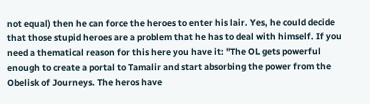not equal) then he can force the heroes to enter his lair. Yes, he could decide that those stupid heroes are a problem that he has to deal with himself. If you need a thematical reason for this here you have it: "The OL gets powerful enough to create a portal to Tamalir and start absorbing the power from the Obelisk of Journeys. The heros have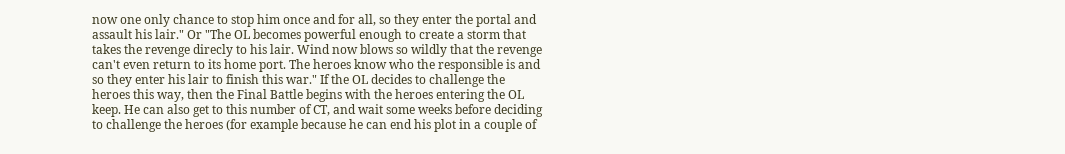now one only chance to stop him once and for all, so they enter the portal and assault his lair." Or "The OL becomes powerful enough to create a storm that takes the revenge direcly to his lair. Wind now blows so wildly that the revenge can't even return to its home port. The heroes know who the responsible is and so they enter his lair to finish this war." If the OL decides to challenge the heroes this way, then the Final Battle begins with the heroes entering the OL keep. He can also get to this number of CT, and wait some weeks before deciding to challenge the heroes (for example because he can end his plot in a couple of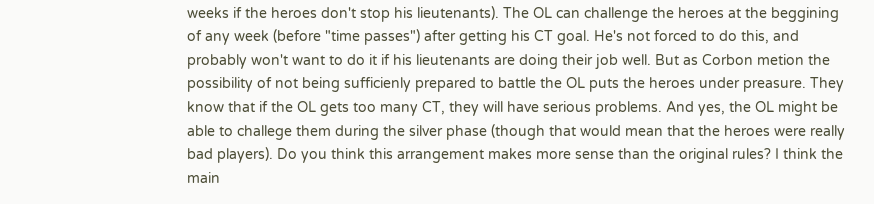weeks if the heroes don't stop his lieutenants). The OL can challenge the heroes at the beggining of any week (before "time passes") after getting his CT goal. He's not forced to do this, and probably won't want to do it if his lieutenants are doing their job well. But as Corbon metion the possibility of not being sufficienly prepared to battle the OL puts the heroes under preasure. They know that if the OL gets too many CT, they will have serious problems. And yes, the OL might be able to challege them during the silver phase (though that would mean that the heroes were really bad players). Do you think this arrangement makes more sense than the original rules? I think the main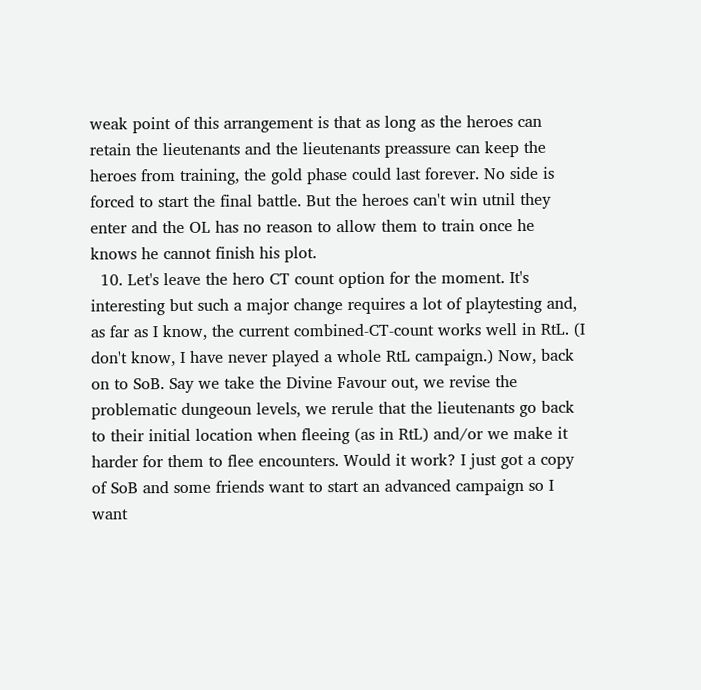weak point of this arrangement is that as long as the heroes can retain the lieutenants and the lieutenants preassure can keep the heroes from training, the gold phase could last forever. No side is forced to start the final battle. But the heroes can't win utnil they enter and the OL has no reason to allow them to train once he knows he cannot finish his plot.
  10. Let's leave the hero CT count option for the moment. It's interesting but such a major change requires a lot of playtesting and, as far as I know, the current combined-CT-count works well in RtL. (I don't know, I have never played a whole RtL campaign.) Now, back on to SoB. Say we take the Divine Favour out, we revise the problematic dungeoun levels, we rerule that the lieutenants go back to their initial location when fleeing (as in RtL) and/or we make it harder for them to flee encounters. Would it work? I just got a copy of SoB and some friends want to start an advanced campaign so I want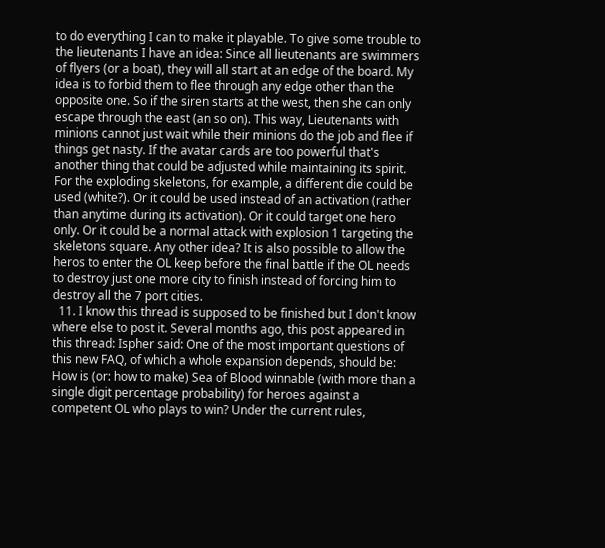to do everything I can to make it playable. To give some trouble to the lieutenants I have an idea: Since all lieutenants are swimmers of flyers (or a boat), they will all start at an edge of the board. My idea is to forbid them to flee through any edge other than the opposite one. So if the siren starts at the west, then she can only escape through the east (an so on). This way, Lieutenants with minions cannot just wait while their minions do the job and flee if things get nasty. If the avatar cards are too powerful that's another thing that could be adjusted while maintaining its spirit. For the exploding skeletons, for example, a different die could be used (white?). Or it could be used instead of an activation (rather than anytime during its activation). Or it could target one hero only. Or it could be a normal attack with explosion 1 targeting the skeletons square. Any other idea? It is also possible to allow the heros to enter the OL keep before the final battle if the OL needs to destroy just one more city to finish instead of forcing him to destroy all the 7 port cities.
  11. I know this thread is supposed to be finished but I don't know where else to post it. Several months ago, this post appeared in this thread: Ispher said: One of the most important questions of this new FAQ, of which a whole expansion depends, should be: How is (or: how to make) Sea of Blood winnable (with more than a single digit percentage probability) for heroes against a competent OL who plays to win? Under the current rules,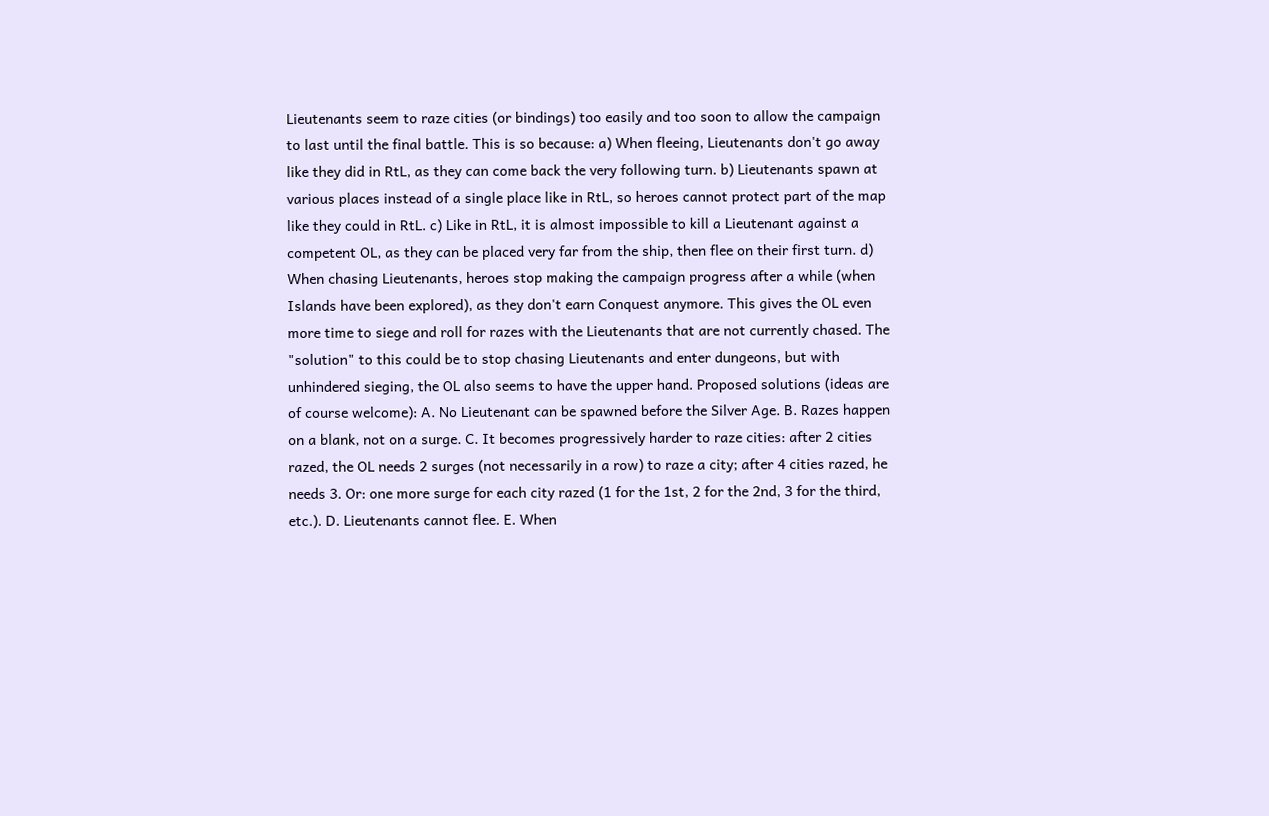Lieutenants seem to raze cities (or bindings) too easily and too soon to allow the campaign to last until the final battle. This is so because: a) When fleeing, Lieutenants don't go away like they did in RtL, as they can come back the very following turn. b) Lieutenants spawn at various places instead of a single place like in RtL, so heroes cannot protect part of the map like they could in RtL. c) Like in RtL, it is almost impossible to kill a Lieutenant against a competent OL, as they can be placed very far from the ship, then flee on their first turn. d) When chasing Lieutenants, heroes stop making the campaign progress after a while (when Islands have been explored), as they don't earn Conquest anymore. This gives the OL even more time to siege and roll for razes with the Lieutenants that are not currently chased. The "solution" to this could be to stop chasing Lieutenants and enter dungeons, but with unhindered sieging, the OL also seems to have the upper hand. Proposed solutions (ideas are of course welcome): A. No Lieutenant can be spawned before the Silver Age. B. Razes happen on a blank, not on a surge. C. It becomes progressively harder to raze cities: after 2 cities razed, the OL needs 2 surges (not necessarily in a row) to raze a city; after 4 cities razed, he needs 3. Or: one more surge for each city razed (1 for the 1st, 2 for the 2nd, 3 for the third, etc.). D. Lieutenants cannot flee. E. When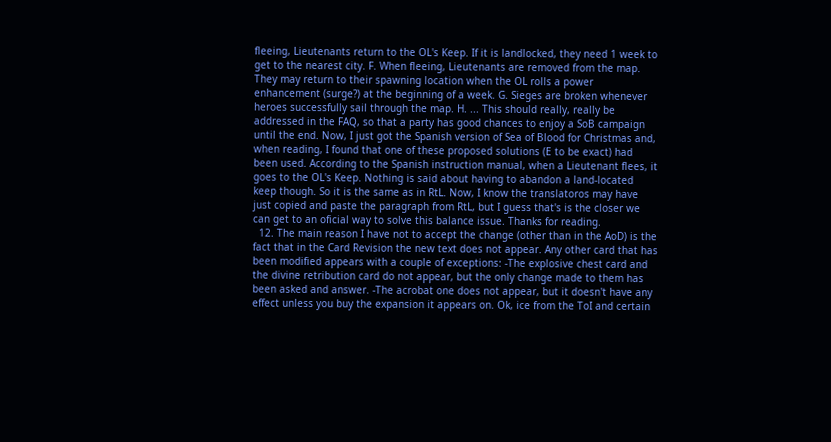fleeing, Lieutenants return to the OL's Keep. If it is landlocked, they need 1 week to get to the nearest city. F. When fleeing, Lieutenants are removed from the map. They may return to their spawning location when the OL rolls a power enhancement (surge?) at the beginning of a week. G. Sieges are broken whenever heroes successfully sail through the map. H. ... This should really, really be addressed in the FAQ, so that a party has good chances to enjoy a SoB campaign until the end. Now, I just got the Spanish version of Sea of Blood for Christmas and, when reading, I found that one of these proposed solutions (E to be exact) had been used. According to the Spanish instruction manual, when a Lieutenant flees, it goes to the OL's Keep. Nothing is said about having to abandon a land-located keep though. So it is the same as in RtL. Now, I know the translatoros may have just copied and paste the paragraph from RtL, but I guess that's is the closer we can get to an oficial way to solve this balance issue. Thanks for reading.
  12. The main reason I have not to accept the change (other than in the AoD) is the fact that in the Card Revision the new text does not appear. Any other card that has been modified appears with a couple of exceptions: -The explosive chest card and the divine retribution card do not appear, but the only change made to them has been asked and answer. -The acrobat one does not appear, but it doesn't have any effect unless you buy the expansion it appears on. Ok, ice from the ToI and certain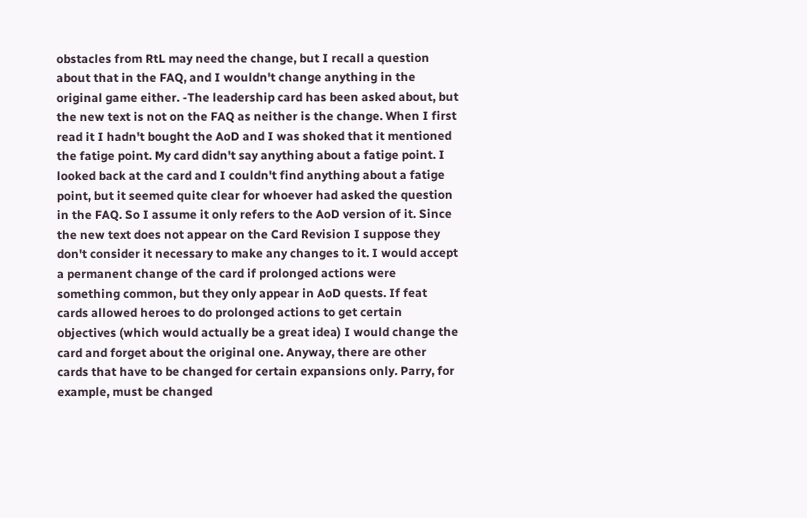obstacles from RtL may need the change, but I recall a question about that in the FAQ, and I wouldn't change anything in the original game either. -The leadership card has been asked about, but the new text is not on the FAQ as neither is the change. When I first read it I hadn't bought the AoD and I was shoked that it mentioned the fatige point. My card didn't say anything about a fatige point. I looked back at the card and I couldn't find anything about a fatige point, but it seemed quite clear for whoever had asked the question in the FAQ. So I assume it only refers to the AoD version of it. Since the new text does not appear on the Card Revision I suppose they don't consider it necessary to make any changes to it. I would accept a permanent change of the card if prolonged actions were something common, but they only appear in AoD quests. If feat cards allowed heroes to do prolonged actions to get certain objectives (which would actually be a great idea) I would change the card and forget about the original one. Anyway, there are other cards that have to be changed for certain expansions only. Parry, for example, must be changed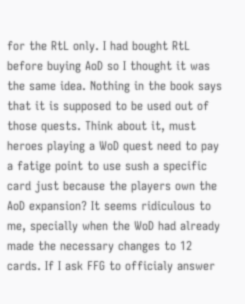for the RtL only. I had bought RtL before buying AoD so I thought it was the same idea. Nothing in the book says that it is supposed to be used out of those quests. Think about it, must heroes playing a WoD quest need to pay a fatige point to use sush a specific card just because the players own the AoD expansion? It seems ridiculous to me, specially when the WoD had already made the necessary changes to 12 cards. If I ask FFG to officialy answer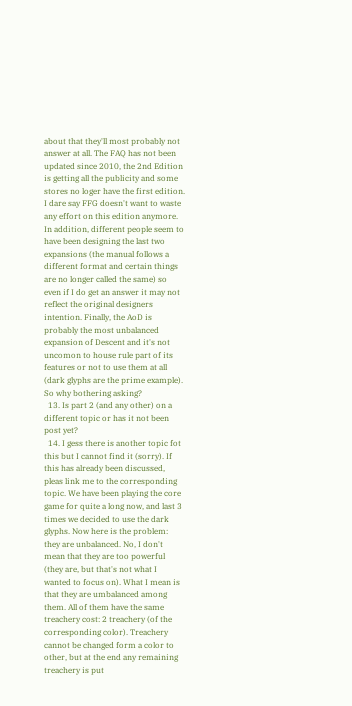about that they'll most probably not answer at all. The FAQ has not been updated since 2010, the 2nd Edition is getting all the publicity and some stores no loger have the first edition. I dare say FFG doesn't want to waste any effort on this edition anymore. In addition, different people seem to have been designing the last two expansions (the manual follows a different format and certain things are no longer called the same) so even if I do get an answer it may not reflect the original designers intention. Finally, the AoD is probably the most unbalanced expansion of Descent and it's not uncomon to house rule part of its features or not to use them at all (dark glyphs are the prime example). So why bothering asking?
  13. Is part 2 (and any other) on a different topic or has it not been post yet?
  14. I gess there is another topic fot this but I cannot find it (sorry). If this has already been discussed, pleas link me to the corresponding topic. We have been playing the core game for quite a long now, and last 3 times we decided to use the dark glyphs. Now here is the problem: they are unbalanced. No, I don't mean that they are too powerful (they are, but that's not what I wanted to focus on). What I mean is that they are umbalanced among them. All of them have the same treachery cost: 2 treachery (of the corresponding color). Treachery cannot be changed form a color to other, but at the end any remaining treachery is put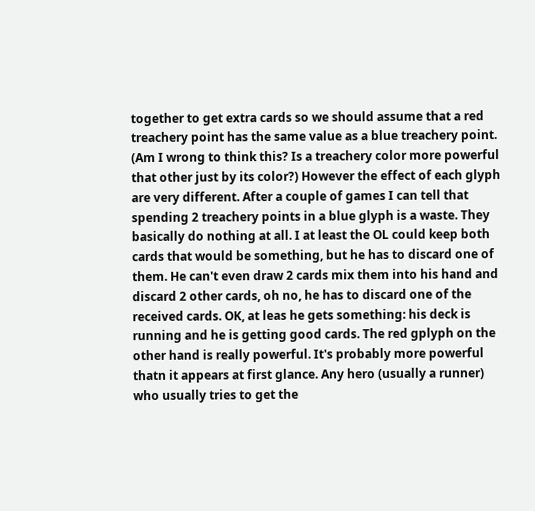together to get extra cards so we should assume that a red treachery point has the same value as a blue treachery point. (Am I wrong to think this? Is a treachery color more powerful that other just by its color?) However the effect of each glyph are very different. After a couple of games I can tell that spending 2 treachery points in a blue glyph is a waste. They basically do nothing at all. I at least the OL could keep both cards that would be something, but he has to discard one of them. He can't even draw 2 cards mix them into his hand and discard 2 other cards, oh no, he has to discard one of the received cards. OK, at leas he gets something: his deck is running and he is getting good cards. The red gplyph on the other hand is really powerful. It's probably more powerful thatn it appears at first glance. Any hero (usually a runner) who usually tries to get the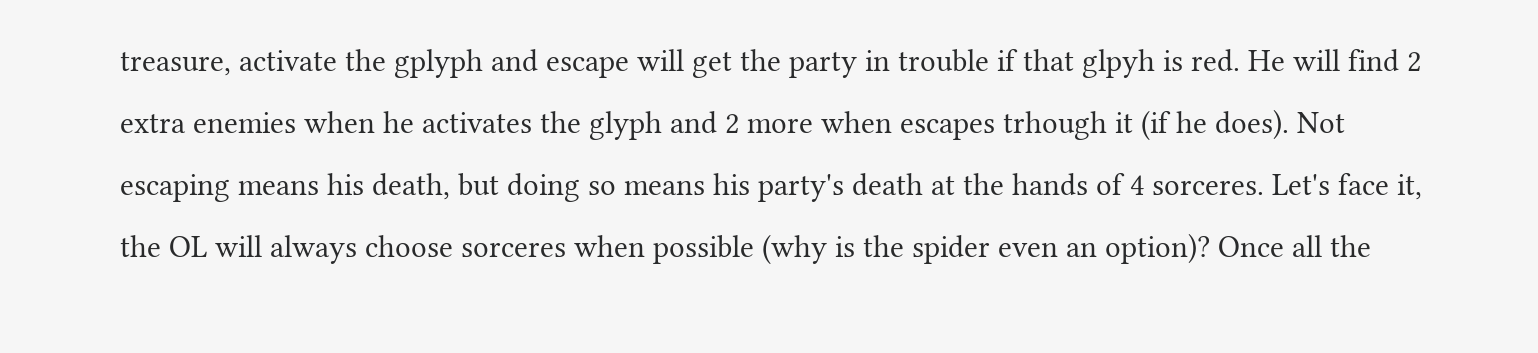treasure, activate the gplyph and escape will get the party in trouble if that glpyh is red. He will find 2 extra enemies when he activates the glyph and 2 more when escapes trhough it (if he does). Not escaping means his death, but doing so means his party's death at the hands of 4 sorceres. Let's face it, the OL will always choose sorceres when possible (why is the spider even an option)? Once all the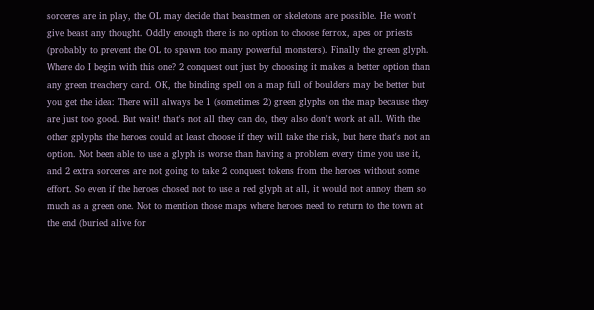sorceres are in play, the OL may decide that beastmen or skeletons are possible. He won't give beast any thought. Oddly enough there is no option to choose ferrox, apes or priests (probably to prevent the OL to spawn too many powerful monsters). Finally the green glyph. Where do I begin with this one? 2 conquest out just by choosing it makes a better option than any green treachery card. OK, the binding spell on a map full of boulders may be better but you get the idea: There will always be 1 (sometimes 2) green glyphs on the map because they are just too good. But wait! that's not all they can do, they also don't work at all. With the other gplyphs the heroes could at least choose if they will take the risk, but here that's not an option. Not been able to use a glyph is worse than having a problem every time you use it, and 2 extra sorceres are not going to take 2 conquest tokens from the heroes without some effort. So even if the heroes chosed not to use a red glyph at all, it would not annoy them so much as a green one. Not to mention those maps where heroes need to return to the town at the end (buried alive for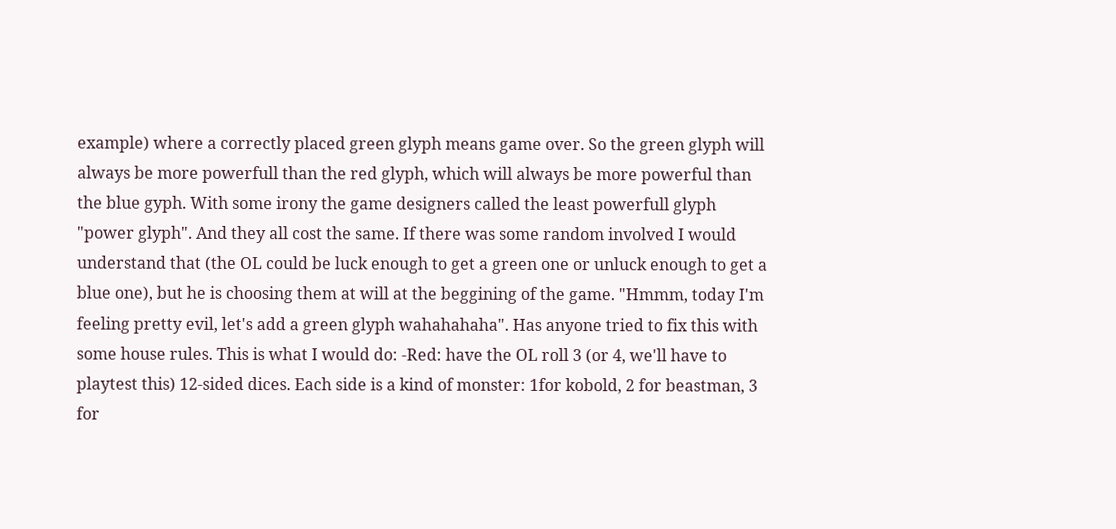example) where a correctly placed green glyph means game over. So the green glyph will always be more powerfull than the red glyph, which will always be more powerful than the blue gyph. With some irony the game designers called the least powerfull glyph "power glyph". And they all cost the same. If there was some random involved I would understand that (the OL could be luck enough to get a green one or unluck enough to get a blue one), but he is choosing them at will at the beggining of the game. "Hmmm, today I'm feeling pretty evil, let's add a green glyph wahahahaha". Has anyone tried to fix this with some house rules. This is what I would do: -Red: have the OL roll 3 (or 4, we'll have to playtest this) 12-sided dices. Each side is a kind of monster: 1for kobold, 2 for beastman, 3 for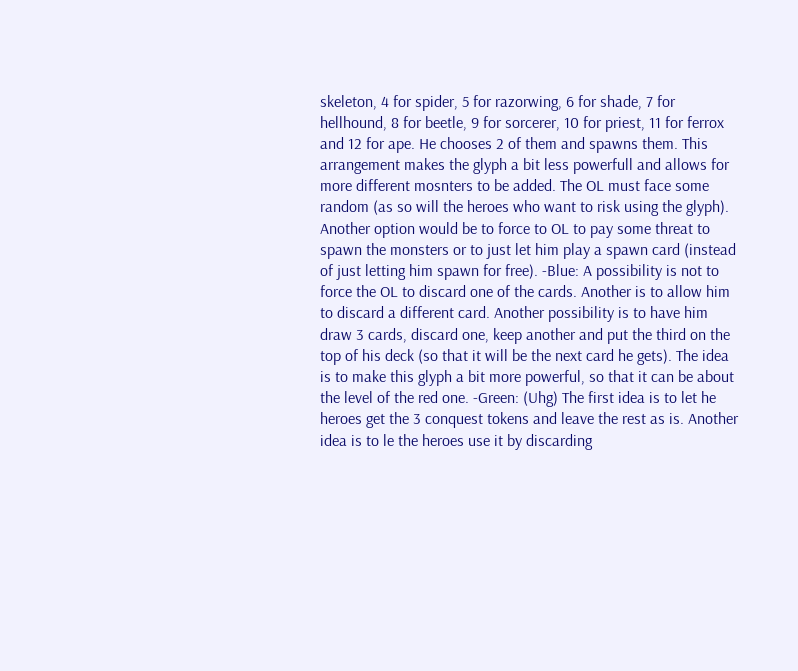skeleton, 4 for spider, 5 for razorwing, 6 for shade, 7 for hellhound, 8 for beetle, 9 for sorcerer, 10 for priest, 11 for ferrox and 12 for ape. He chooses 2 of them and spawns them. This arrangement makes the glyph a bit less powerfull and allows for more different mosnters to be added. The OL must face some random (as so will the heroes who want to risk using the glyph). Another option would be to force to OL to pay some threat to spawn the monsters or to just let him play a spawn card (instead of just letting him spawn for free). -Blue: A possibility is not to force the OL to discard one of the cards. Another is to allow him to discard a different card. Another possibility is to have him draw 3 cards, discard one, keep another and put the third on the top of his deck (so that it will be the next card he gets). The idea is to make this glyph a bit more powerful, so that it can be about the level of the red one. -Green: (Uhg) The first idea is to let he heroes get the 3 conquest tokens and leave the rest as is. Another idea is to le the heroes use it by discarding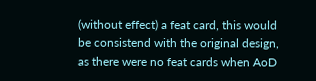(without effect) a feat card, this would be consistend with the original design, as there were no feat cards when AoD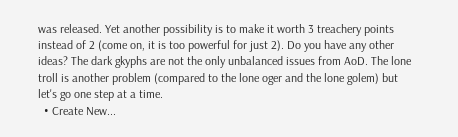was released. Yet another possibility is to make it worth 3 treachery points instead of 2 (come on, it is too powerful for just 2). Do you have any other ideas? The dark gkyphs are not the only unbalanced issues from AoD. The lone troll is another problem (compared to the lone oger and the lone golem) but let's go one step at a time.
  • Create New...